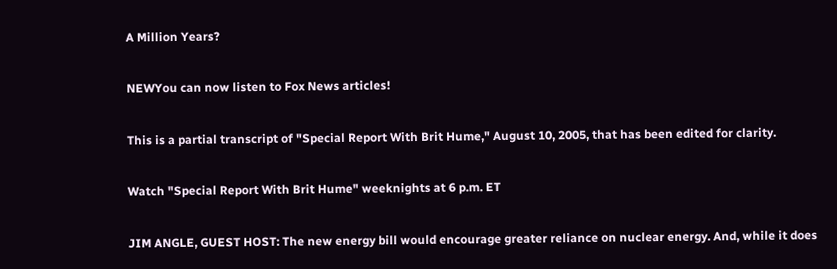A Million Years?

NEWYou can now listen to Fox News articles!

This is a partial transcript of "Special Report With Brit Hume," August 10, 2005, that has been edited for clarity.

Watch "Special Report With Brit Hume" weeknights at 6 p.m. ET

JIM ANGLE, GUEST HOST: The new energy bill would encourage greater reliance on nuclear energy. And, while it does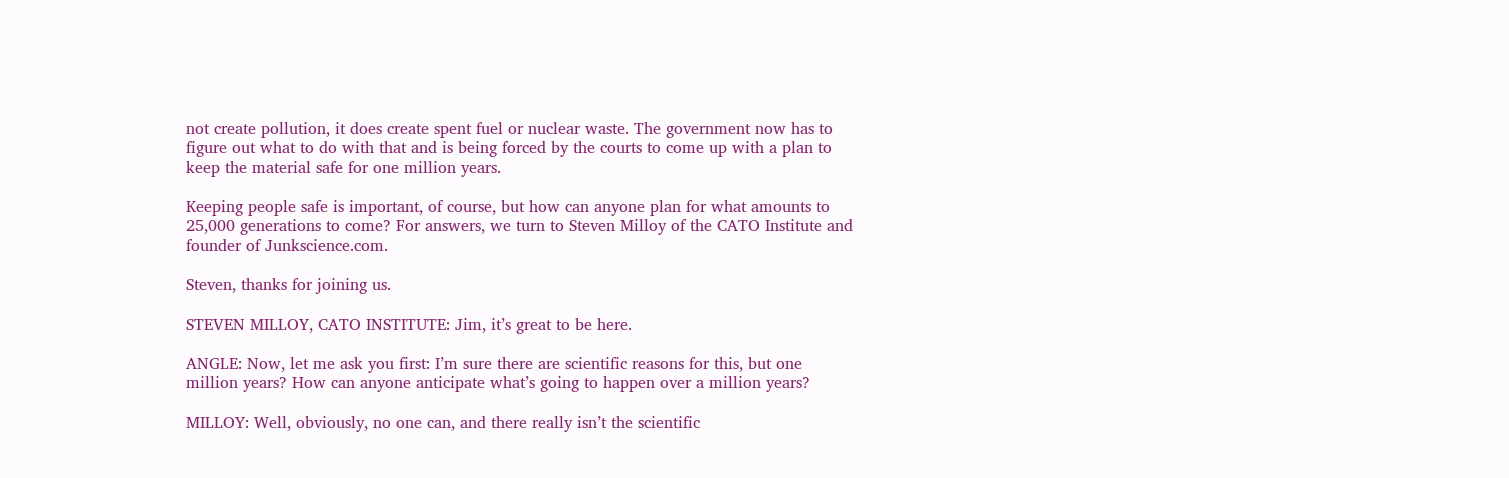not create pollution, it does create spent fuel or nuclear waste. The government now has to figure out what to do with that and is being forced by the courts to come up with a plan to keep the material safe for one million years.

Keeping people safe is important, of course, but how can anyone plan for what amounts to 25,000 generations to come? For answers, we turn to Steven Milloy of the CATO Institute and founder of Junkscience.com.

Steven, thanks for joining us.

STEVEN MILLOY, CATO INSTITUTE: Jim, it’s great to be here.

ANGLE: Now, let me ask you first: I’m sure there are scientific reasons for this, but one million years? How can anyone anticipate what’s going to happen over a million years?

MILLOY: Well, obviously, no one can, and there really isn’t the scientific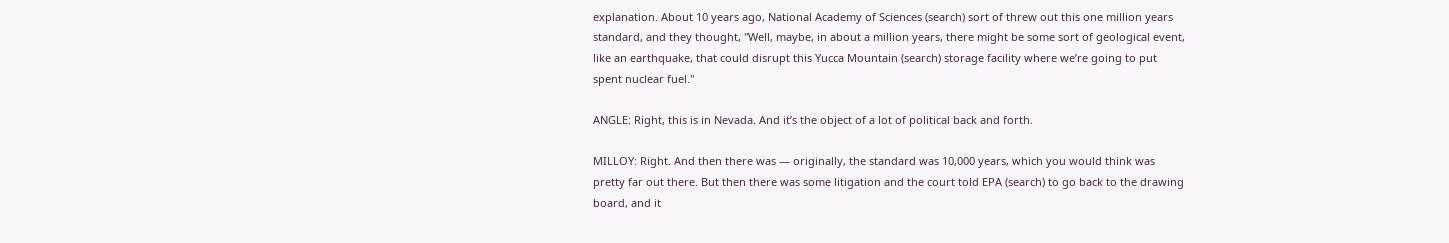explanation. About 10 years ago, National Academy of Sciences (search) sort of threw out this one million years standard, and they thought, "Well, maybe, in about a million years, there might be some sort of geological event, like an earthquake, that could disrupt this Yucca Mountain (search) storage facility where we’re going to put spent nuclear fuel."

ANGLE: Right, this is in Nevada. And it’s the object of a lot of political back and forth.

MILLOY: Right. And then there was — originally, the standard was 10,000 years, which you would think was pretty far out there. But then there was some litigation and the court told EPA (search) to go back to the drawing board, and it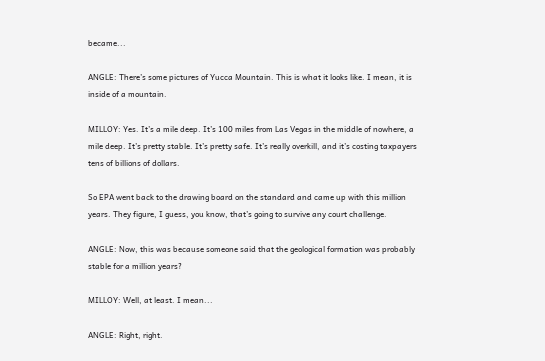became...

ANGLE: There’s some pictures of Yucca Mountain. This is what it looks like. I mean, it is inside of a mountain.

MILLOY: Yes. It’s a mile deep. It’s 100 miles from Las Vegas in the middle of nowhere, a mile deep. It’s pretty stable. It’s pretty safe. It’s really overkill, and it’s costing taxpayers tens of billions of dollars.

So EPA went back to the drawing board on the standard and came up with this million years. They figure, I guess, you know, that’s going to survive any court challenge.

ANGLE: Now, this was because someone said that the geological formation was probably stable for a million years?

MILLOY: Well, at least. I mean...

ANGLE: Right, right.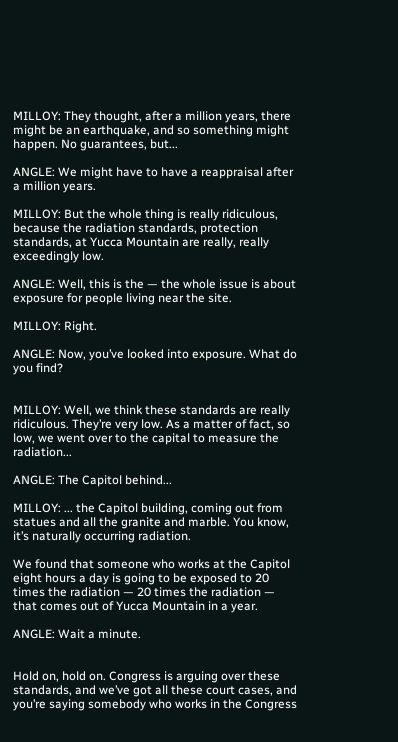MILLOY: They thought, after a million years, there might be an earthquake, and so something might happen. No guarantees, but...

ANGLE: We might have to have a reappraisal after a million years.

MILLOY: But the whole thing is really ridiculous, because the radiation standards, protection standards, at Yucca Mountain are really, really exceedingly low.

ANGLE: Well, this is the — the whole issue is about exposure for people living near the site.

MILLOY: Right.

ANGLE: Now, you’ve looked into exposure. What do you find?


MILLOY: Well, we think these standards are really ridiculous. They’re very low. As a matter of fact, so low, we went over to the capital to measure the radiation...

ANGLE: The Capitol behind...

MILLOY: ... the Capitol building, coming out from statues and all the granite and marble. You know, it’s naturally occurring radiation.

We found that someone who works at the Capitol eight hours a day is going to be exposed to 20 times the radiation — 20 times the radiation — that comes out of Yucca Mountain in a year.

ANGLE: Wait a minute.


Hold on, hold on. Congress is arguing over these standards, and we’ve got all these court cases, and you’re saying somebody who works in the Congress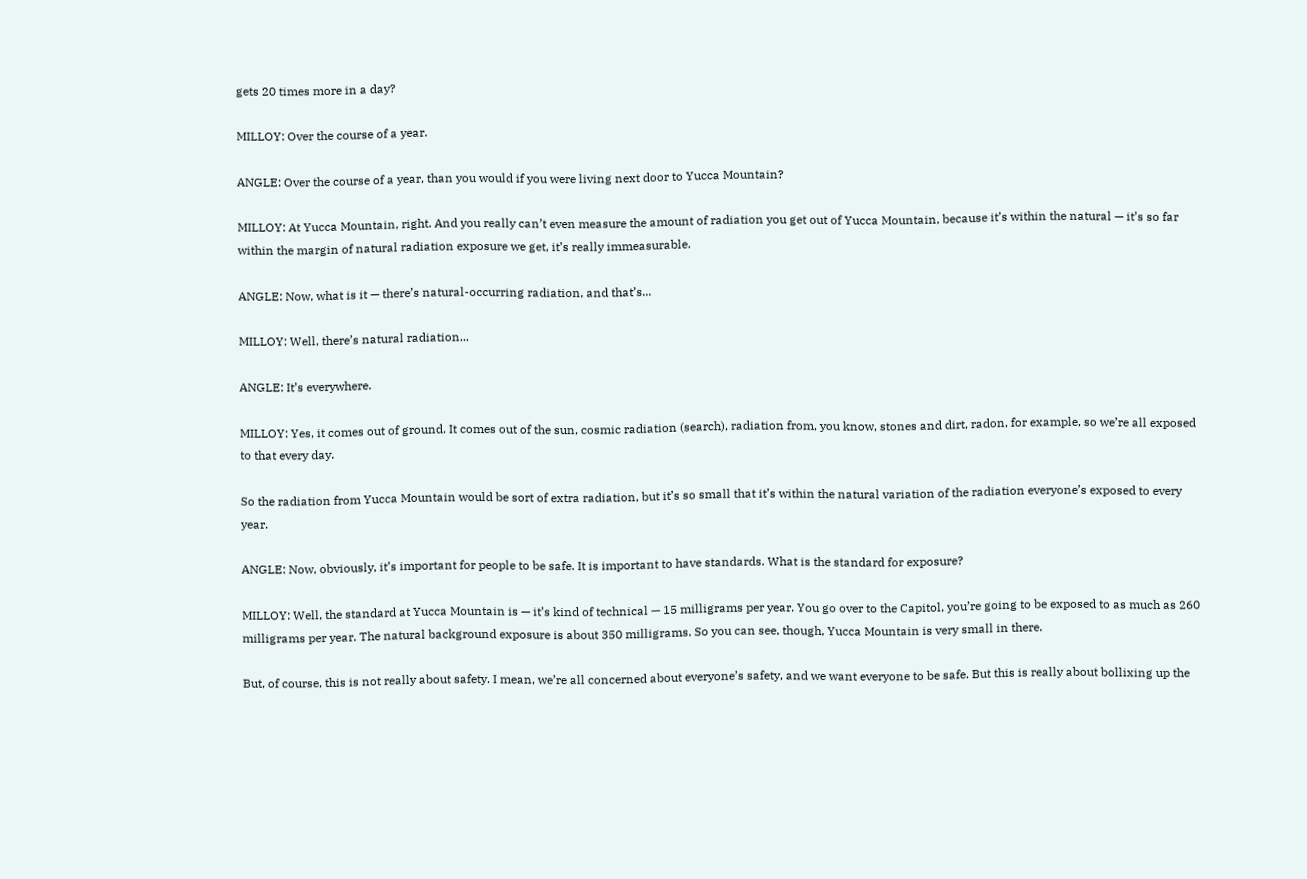gets 20 times more in a day?

MILLOY: Over the course of a year.

ANGLE: Over the course of a year, than you would if you were living next door to Yucca Mountain?

MILLOY: At Yucca Mountain, right. And you really can’t even measure the amount of radiation you get out of Yucca Mountain, because it’s within the natural — it’s so far within the margin of natural radiation exposure we get, it’s really immeasurable.

ANGLE: Now, what is it — there’s natural-occurring radiation, and that’s...

MILLOY: Well, there’s natural radiation...

ANGLE: It’s everywhere.

MILLOY: Yes, it comes out of ground. It comes out of the sun, cosmic radiation (search), radiation from, you know, stones and dirt, radon, for example, so we’re all exposed to that every day.

So the radiation from Yucca Mountain would be sort of extra radiation, but it’s so small that it’s within the natural variation of the radiation everyone’s exposed to every year.

ANGLE: Now, obviously, it’s important for people to be safe. It is important to have standards. What is the standard for exposure?

MILLOY: Well, the standard at Yucca Mountain is — it’s kind of technical — 15 milligrams per year. You go over to the Capitol, you’re going to be exposed to as much as 260 milligrams per year. The natural background exposure is about 350 milligrams. So you can see, though, Yucca Mountain is very small in there.

But, of course, this is not really about safety. I mean, we’re all concerned about everyone’s safety, and we want everyone to be safe. But this is really about bollixing up the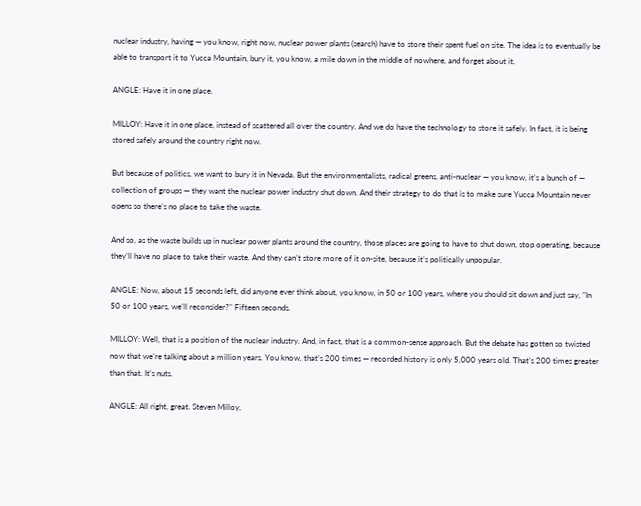nuclear industry, having — you know, right now, nuclear power plants (search) have to store their spent fuel on site. The idea is to eventually be able to transport it to Yucca Mountain, bury it, you know, a mile down in the middle of nowhere, and forget about it.

ANGLE: Have it in one place.

MILLOY: Have it in one place, instead of scattered all over the country. And we do have the technology to store it safely. In fact, it is being stored safely around the country right now.

But because of politics, we want to bury it in Nevada. But the environmentalists, radical greens, anti-nuclear — you know, it’s a bunch of — collection of groups — they want the nuclear power industry shut down. And their strategy to do that is to make sure Yucca Mountain never opens so there’s no place to take the waste.

And so, as the waste builds up in nuclear power plants around the country, those places are going to have to shut down, stop operating, because they’ll have no place to take their waste. And they can’t store more of it on-site, because it’s politically unpopular.

ANGLE: Now, about 15 seconds left, did anyone ever think about, you know, in 50 or 100 years, where you should sit down and just say, "In 50 or 100 years, we’ll reconsider?" Fifteen seconds.

MILLOY: Well, that is a position of the nuclear industry. And, in fact, that is a common-sense approach. But the debate has gotten so twisted now that we’re talking about a million years. You know, that’s 200 times — recorded history is only 5,000 years old. That’s 200 times greater than that. It’s nuts.

ANGLE: All right, great. Steven Milloy,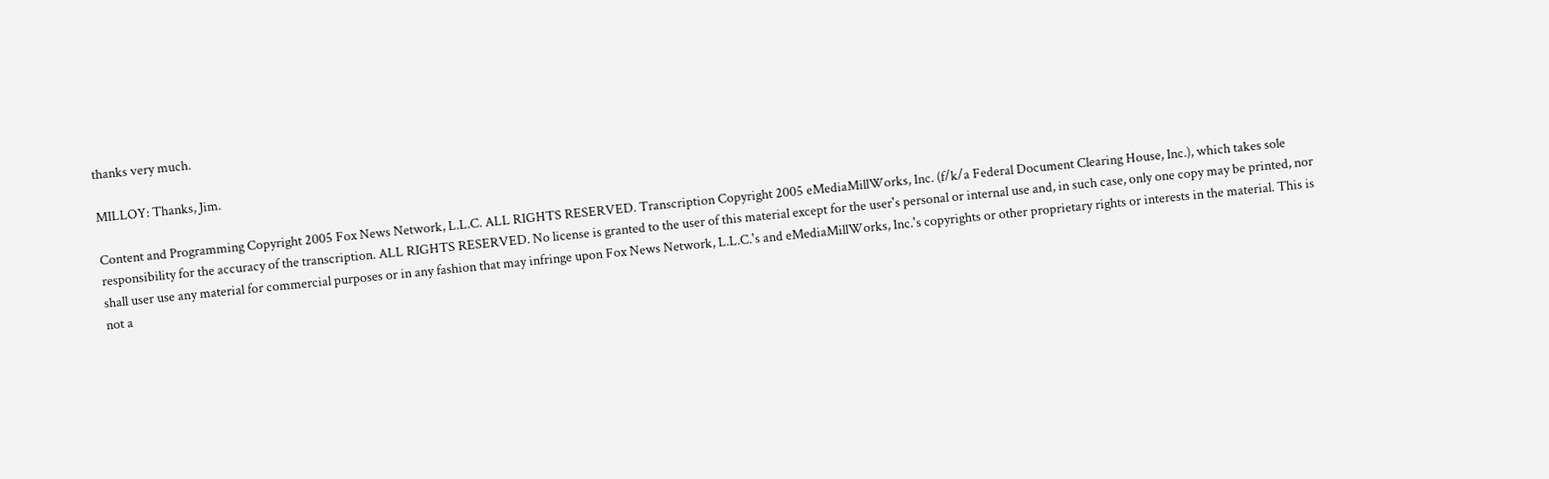thanks very much.

MILLOY: Thanks, Jim.

Content and Programming Copyright 2005 Fox News Network, L.L.C. ALL RIGHTS RESERVED. Transcription Copyright 2005 eMediaMillWorks, Inc. (f/k/a Federal Document Clearing House, Inc.), which takes sole responsibility for the accuracy of the transcription. ALL RIGHTS RESERVED. No license is granted to the user of this material except for the user's personal or internal use and, in such case, only one copy may be printed, nor shall user use any material for commercial purposes or in any fashion that may infringe upon Fox News Network, L.L.C.'s and eMediaMillWorks, Inc.'s copyrights or other proprietary rights or interests in the material. This is not a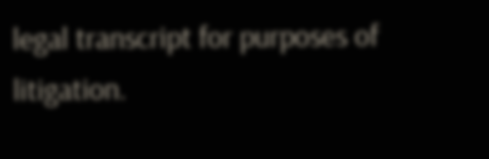legal transcript for purposes of litigation.